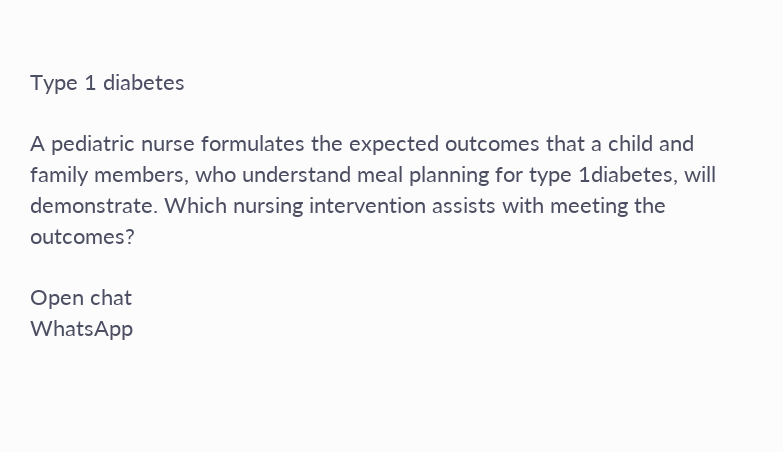Type 1 diabetes

A pediatric nurse formulates the expected outcomes that a child and family members, who understand meal planning for type 1diabetes, will demonstrate. Which nursing intervention assists with meeting the outcomes?

Open chat
WhatsApp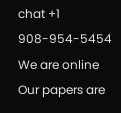chat +1 908-954-5454
We are online
Our papers are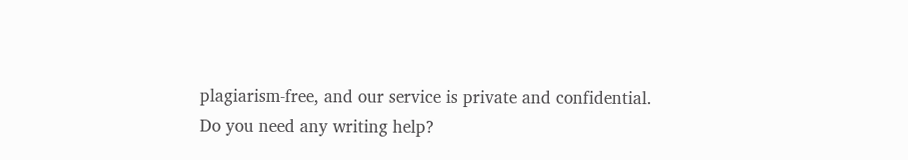plagiarism-free, and our service is private and confidential. Do you need any writing help?